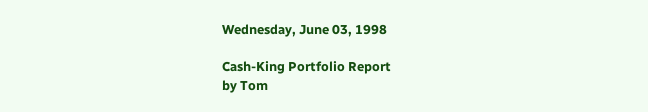Wednesday, June 03, 1998

Cash-King Portfolio Report
by Tom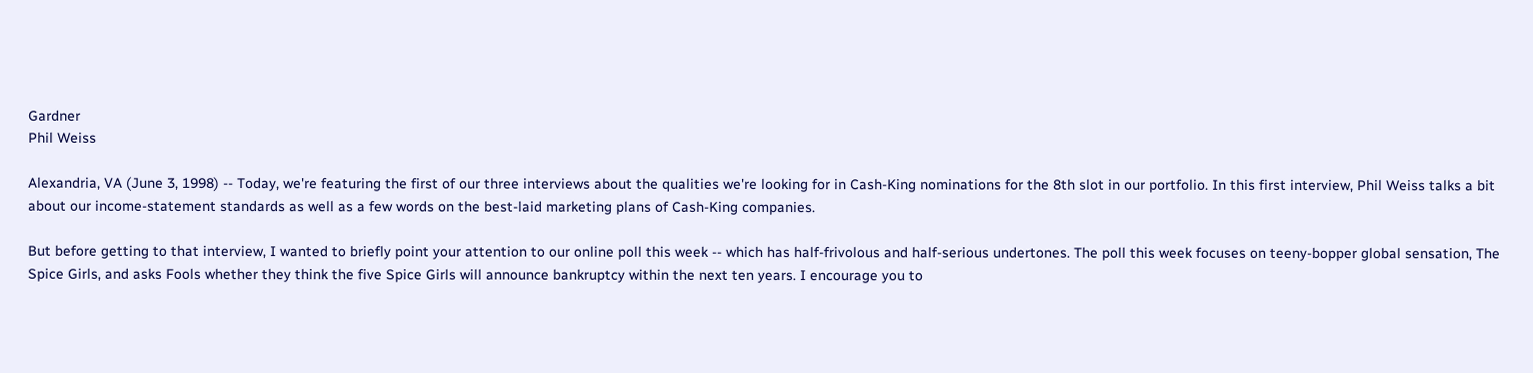Gardner
Phil Weiss

Alexandria, VA (June 3, 1998) -- Today, we're featuring the first of our three interviews about the qualities we're looking for in Cash-King nominations for the 8th slot in our portfolio. In this first interview, Phil Weiss talks a bit about our income-statement standards as well as a few words on the best-laid marketing plans of Cash-King companies.

But before getting to that interview, I wanted to briefly point your attention to our online poll this week -- which has half-frivolous and half-serious undertones. The poll this week focuses on teeny-bopper global sensation, The Spice Girls, and asks Fools whether they think the five Spice Girls will announce bankruptcy within the next ten years. I encourage you to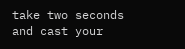take two seconds and cast your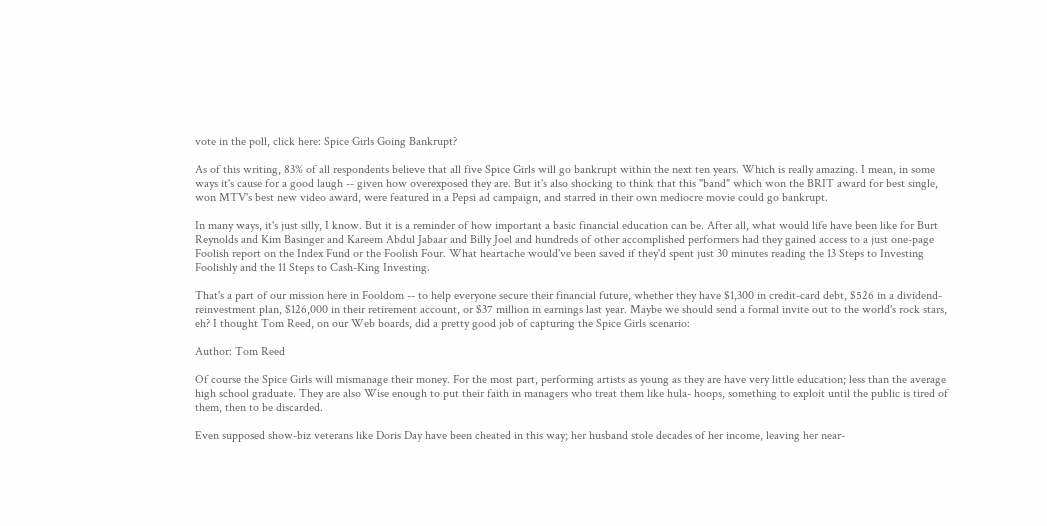vote in the poll, click here: Spice Girls Going Bankrupt?

As of this writing, 83% of all respondents believe that all five Spice Girls will go bankrupt within the next ten years. Which is really amazing. I mean, in some ways it's cause for a good laugh -- given how overexposed they are. But it's also shocking to think that this "band" which won the BRIT award for best single, won MTV's best new video award, were featured in a Pepsi ad campaign, and starred in their own mediocre movie could go bankrupt.

In many ways, it's just silly, I know. But it is a reminder of how important a basic financial education can be. After all, what would life have been like for Burt Reynolds and Kim Basinger and Kareem Abdul Jabaar and Billy Joel and hundreds of other accomplished performers had they gained access to a just one-page Foolish report on the Index Fund or the Foolish Four. What heartache would've been saved if they'd spent just 30 minutes reading the 13 Steps to Investing Foolishly and the 11 Steps to Cash-King Investing.

That's a part of our mission here in Fooldom -- to help everyone secure their financial future, whether they have $1,300 in credit-card debt, $526 in a dividend-reinvestment plan, $126,000 in their retirement account, or $37 million in earnings last year. Maybe we should send a formal invite out to the world's rock stars, eh? I thought Tom Reed, on our Web boards, did a pretty good job of capturing the Spice Girls scenario:

Author: Tom Reed

Of course the Spice Girls will mismanage their money. For the most part, performing artists as young as they are have very little education; less than the average high school graduate. They are also Wise enough to put their faith in managers who treat them like hula- hoops, something to exploit until the public is tired of them, then to be discarded.

Even supposed show-biz veterans like Doris Day have been cheated in this way; her husband stole decades of her income, leaving her near-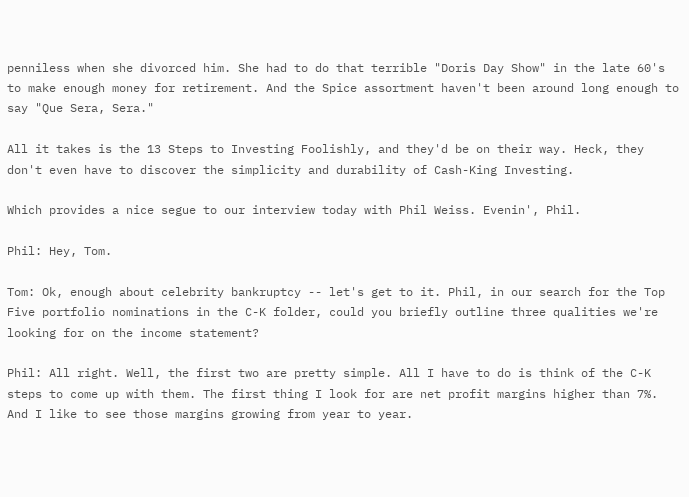penniless when she divorced him. She had to do that terrible "Doris Day Show" in the late 60's to make enough money for retirement. And the Spice assortment haven't been around long enough to say "Que Sera, Sera."

All it takes is the 13 Steps to Investing Foolishly, and they'd be on their way. Heck, they don't even have to discover the simplicity and durability of Cash-King Investing.

Which provides a nice segue to our interview today with Phil Weiss. Evenin', Phil.

Phil: Hey, Tom.

Tom: Ok, enough about celebrity bankruptcy -- let's get to it. Phil, in our search for the Top Five portfolio nominations in the C-K folder, could you briefly outline three qualities we're looking for on the income statement?

Phil: All right. Well, the first two are pretty simple. All I have to do is think of the C-K steps to come up with them. The first thing I look for are net profit margins higher than 7%. And I like to see those margins growing from year to year.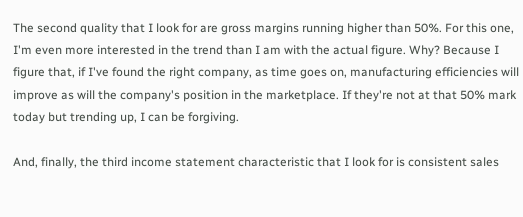The second quality that I look for are gross margins running higher than 50%. For this one, I'm even more interested in the trend than I am with the actual figure. Why? Because I figure that, if I've found the right company, as time goes on, manufacturing efficiencies will improve as will the company's position in the marketplace. If they're not at that 50% mark today but trending up, I can be forgiving.

And, finally, the third income statement characteristic that I look for is consistent sales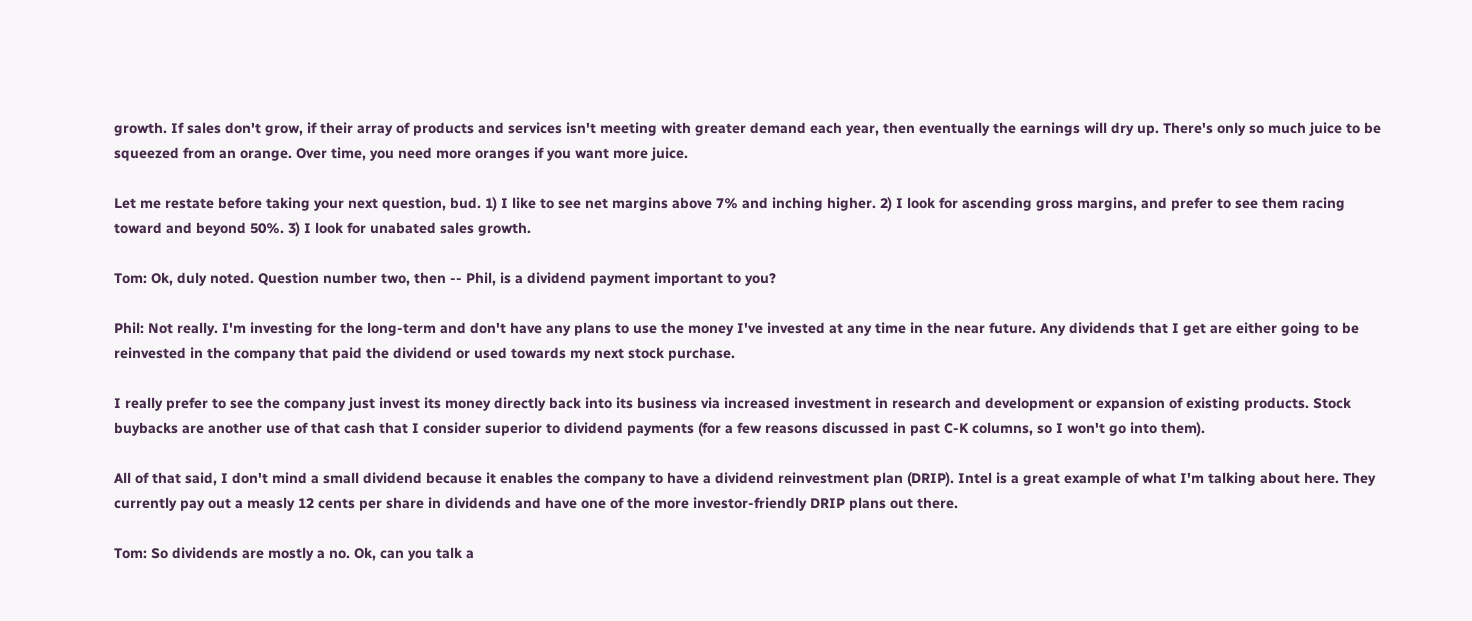growth. If sales don't grow, if their array of products and services isn't meeting with greater demand each year, then eventually the earnings will dry up. There's only so much juice to be squeezed from an orange. Over time, you need more oranges if you want more juice.

Let me restate before taking your next question, bud. 1) I like to see net margins above 7% and inching higher. 2) I look for ascending gross margins, and prefer to see them racing toward and beyond 50%. 3) I look for unabated sales growth.

Tom: Ok, duly noted. Question number two, then -- Phil, is a dividend payment important to you?

Phil: Not really. I'm investing for the long-term and don't have any plans to use the money I've invested at any time in the near future. Any dividends that I get are either going to be reinvested in the company that paid the dividend or used towards my next stock purchase.

I really prefer to see the company just invest its money directly back into its business via increased investment in research and development or expansion of existing products. Stock buybacks are another use of that cash that I consider superior to dividend payments (for a few reasons discussed in past C-K columns, so I won't go into them).

All of that said, I don't mind a small dividend because it enables the company to have a dividend reinvestment plan (DRIP). Intel is a great example of what I'm talking about here. They currently pay out a measly 12 cents per share in dividends and have one of the more investor-friendly DRIP plans out there.

Tom: So dividends are mostly a no. Ok, can you talk a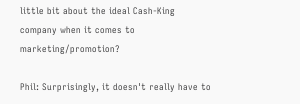little bit about the ideal Cash-King company when it comes to marketing/promotion?

Phil: Surprisingly, it doesn't really have to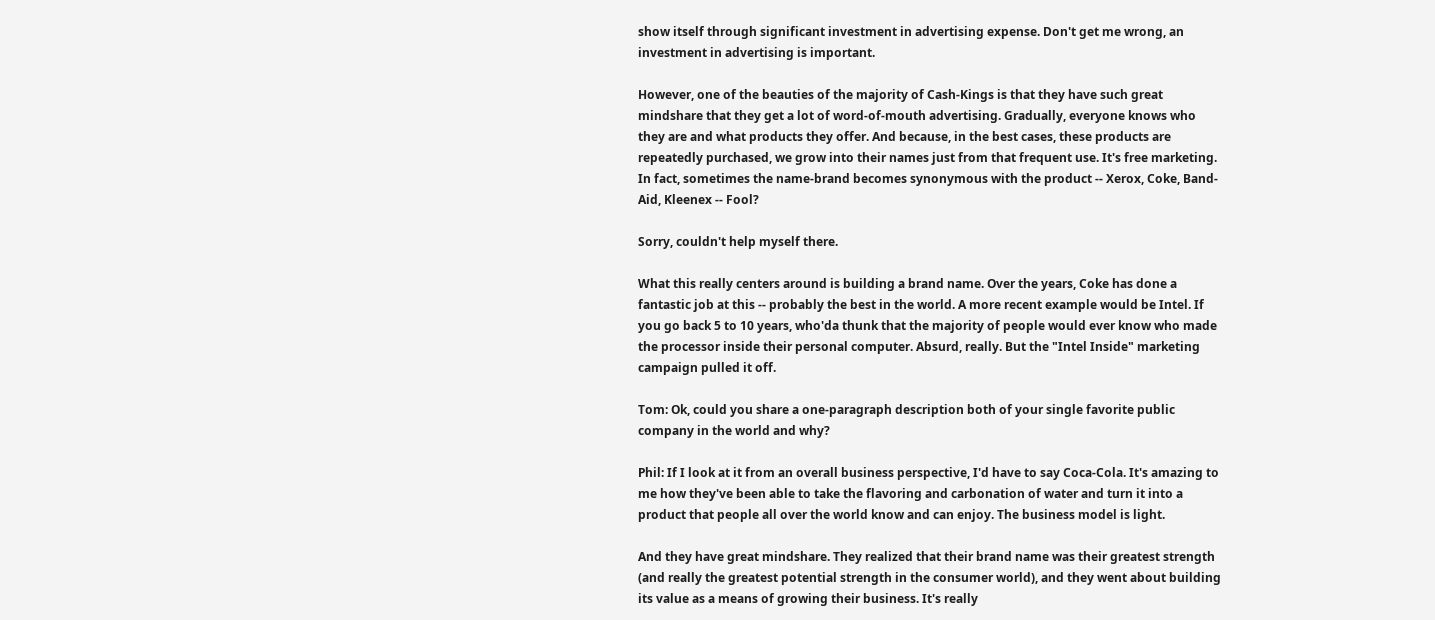show itself through significant investment in advertising expense. Don't get me wrong, an investment in advertising is important.

However, one of the beauties of the majority of Cash-Kings is that they have such great mindshare that they get a lot of word-of-mouth advertising. Gradually, everyone knows who they are and what products they offer. And because, in the best cases, these products are repeatedly purchased, we grow into their names just from that frequent use. It's free marketing. In fact, sometimes the name-brand becomes synonymous with the product -- Xerox, Coke, Band-Aid, Kleenex -- Fool?

Sorry, couldn't help myself there.

What this really centers around is building a brand name. Over the years, Coke has done a fantastic job at this -- probably the best in the world. A more recent example would be Intel. If you go back 5 to 10 years, who'da thunk that the majority of people would ever know who made the processor inside their personal computer. Absurd, really. But the "Intel Inside" marketing campaign pulled it off.

Tom: Ok, could you share a one-paragraph description both of your single favorite public company in the world and why?

Phil: If I look at it from an overall business perspective, I'd have to say Coca-Cola. It's amazing to me how they've been able to take the flavoring and carbonation of water and turn it into a product that people all over the world know and can enjoy. The business model is light.

And they have great mindshare. They realized that their brand name was their greatest strength (and really the greatest potential strength in the consumer world), and they went about building its value as a means of growing their business. It's really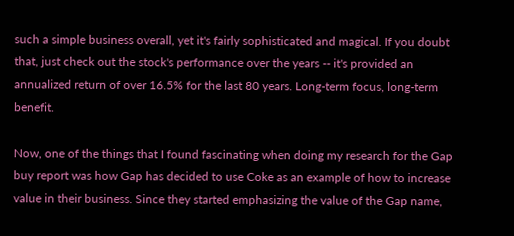such a simple business overall, yet it's fairly sophisticated and magical. If you doubt that, just check out the stock's performance over the years -- it's provided an annualized return of over 16.5% for the last 80 years. Long-term focus, long-term benefit.

Now, one of the things that I found fascinating when doing my research for the Gap buy report was how Gap has decided to use Coke as an example of how to increase value in their business. Since they started emphasizing the value of the Gap name,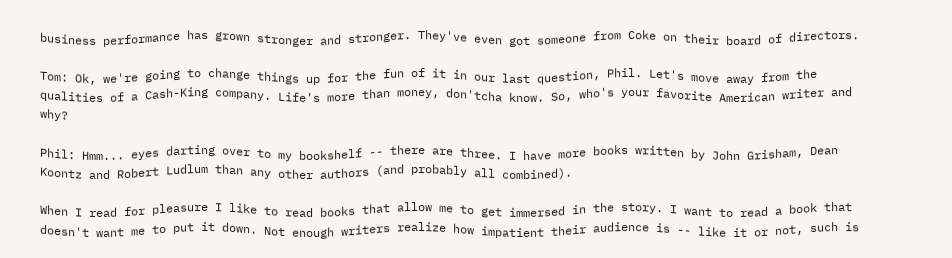business performance has grown stronger and stronger. They've even got someone from Coke on their board of directors.

Tom: Ok, we're going to change things up for the fun of it in our last question, Phil. Let's move away from the qualities of a Cash-King company. Life's more than money, don'tcha know. So, who's your favorite American writer and why?

Phil: Hmm... eyes darting over to my bookshelf -- there are three. I have more books written by John Grisham, Dean Koontz and Robert Ludlum than any other authors (and probably all combined).

When I read for pleasure I like to read books that allow me to get immersed in the story. I want to read a book that doesn't want me to put it down. Not enough writers realize how impatient their audience is -- like it or not, such is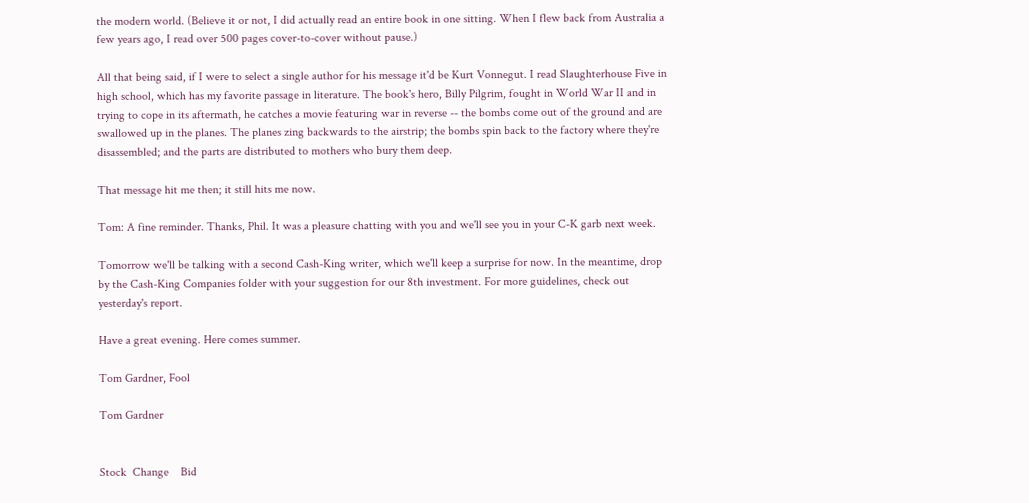the modern world. (Believe it or not, I did actually read an entire book in one sitting. When I flew back from Australia a few years ago, I read over 500 pages cover-to-cover without pause.)

All that being said, if I were to select a single author for his message it'd be Kurt Vonnegut. I read Slaughterhouse Five in high school, which has my favorite passage in literature. The book's hero, Billy Pilgrim, fought in World War II and in trying to cope in its aftermath, he catches a movie featuring war in reverse -- the bombs come out of the ground and are swallowed up in the planes. The planes zing backwards to the airstrip; the bombs spin back to the factory where they're disassembled; and the parts are distributed to mothers who bury them deep.

That message hit me then; it still hits me now.

Tom: A fine reminder. Thanks, Phil. It was a pleasure chatting with you and we'll see you in your C-K garb next week.

Tomorrow we'll be talking with a second Cash-King writer, which we'll keep a surprise for now. In the meantime, drop by the Cash-King Companies folder with your suggestion for our 8th investment. For more guidelines, check out yesterday's report.

Have a great evening. Here comes summer.

Tom Gardner, Fool

Tom Gardner


Stock  Change    Bid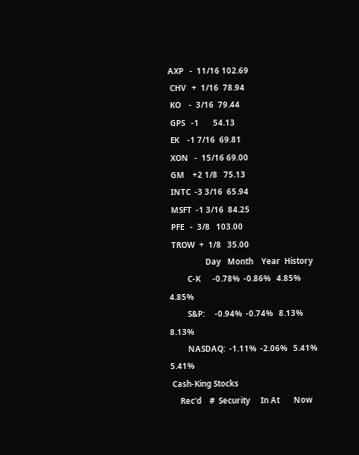AXP   -  11/16 102.69
 CHV   +  1/16  78.94
 KO    -  3/16  79.44
 GPS   -1       54.13
 EK    -1 7/16  69.81
 XON   -  15/16 69.00
 GM    +2 1/8   75.13
 INTC  -3 3/16  65.94
 MSFT  -1 3/16  84.25
 PFE   -  3/8   103.00
 TROW  +  1/8   35.00
                  Day   Month    Year  History
         C-K      -0.78%  -0.86%   4.85%   4.85%
         S&P:     -0.94%  -0.74%   8.13%   8.13%
         NASDAQ:  -1.11%  -2.06%   5.41%   5.41%
 Cash-King Stocks
     Rec'd    #  Security     In At       Now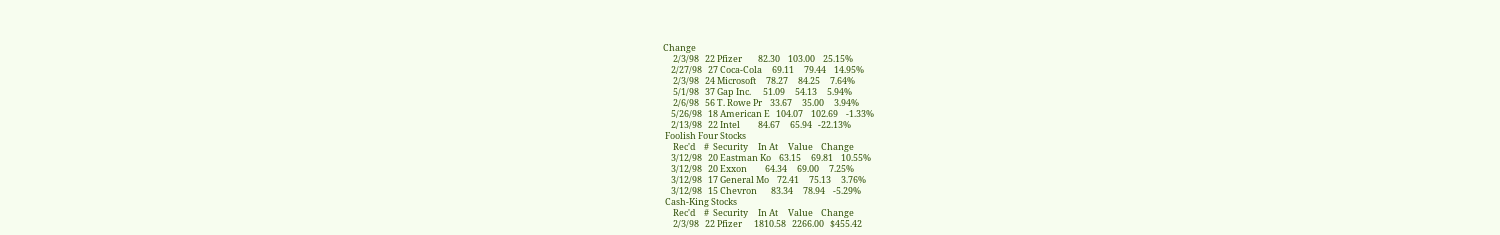Change
     2/3/98   22 Pfizer        82.30    103.00    25.15%
    2/27/98   27 Coca-Cola     69.11     79.44    14.95%
     2/3/98   24 Microsoft     78.27     84.25     7.64%
     5/1/98   37 Gap Inc.      51.09     54.13     5.94%
     2/6/98   56 T. Rowe Pr    33.67     35.00     3.94%
    5/26/98   18 American E   104.07    102.69    -1.33%
    2/13/98   22 Intel         84.67     65.94   -22.13%
 Foolish Four Stocks
     Rec'd    #  Security     In At     Value    Change
    3/12/98   20 Eastman Ko    63.15     69.81    10.55%
    3/12/98   20 Exxon         64.34     69.00     7.25%
    3/12/98   17 General Mo    72.41     75.13     3.76%
    3/12/98   15 Chevron       83.34     78.94    -5.29%
 Cash-King Stocks
     Rec'd    #  Security     In At     Value    Change
     2/3/98   22 Pfizer      1810.58   2266.00   $455.42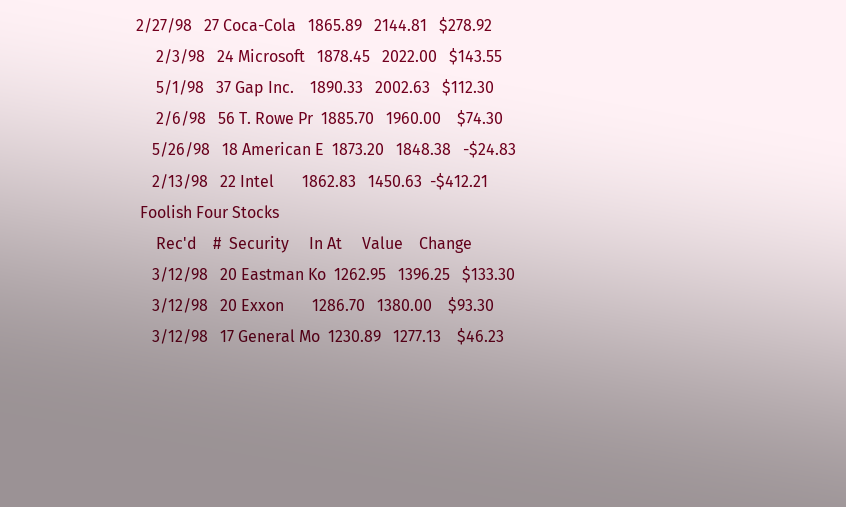2/27/98   27 Coca-Cola   1865.89   2144.81   $278.92
     2/3/98   24 Microsoft   1878.45   2022.00   $143.55
     5/1/98   37 Gap Inc.    1890.33   2002.63   $112.30
     2/6/98   56 T. Rowe Pr  1885.70   1960.00    $74.30
    5/26/98   18 American E  1873.20   1848.38   -$24.83
    2/13/98   22 Intel       1862.83   1450.63  -$412.21
 Foolish Four Stocks
     Rec'd    #  Security     In At     Value    Change
    3/12/98   20 Eastman Ko  1262.95   1396.25   $133.30
    3/12/98   20 Exxon       1286.70   1380.00    $93.30
    3/12/98   17 General Mo  1230.89   1277.13    $46.23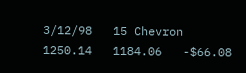3/12/98   15 Chevron     1250.14   1184.06   -$66.08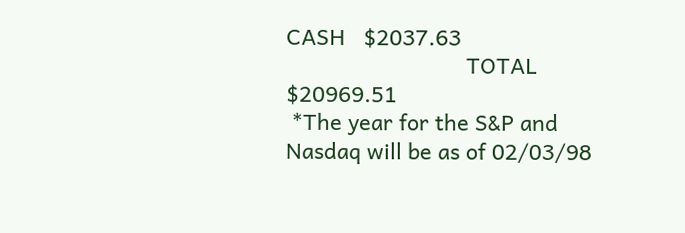CASH   $2037.63
                              TOTAL  $20969.51
 *The year for the S&P and Nasdaq will be as of 02/03/98